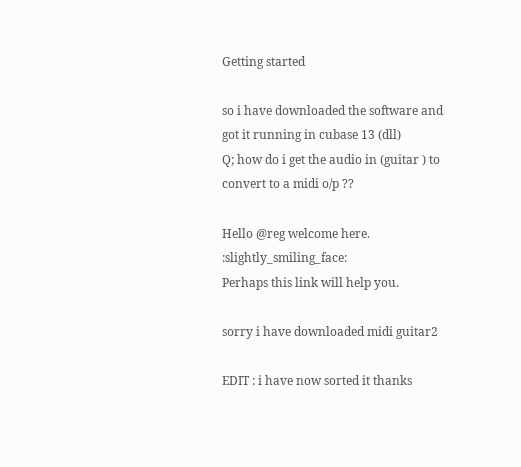Getting started

so i have downloaded the software and got it running in cubase 13 (dll)
Q; how do i get the audio in (guitar ) to convert to a midi o/p ??

Hello @reg welcome here. :slightly_smiling_face:
Perhaps this link will help you.

sorry i have downloaded midi guitar2

EDIT : i have now sorted it thanks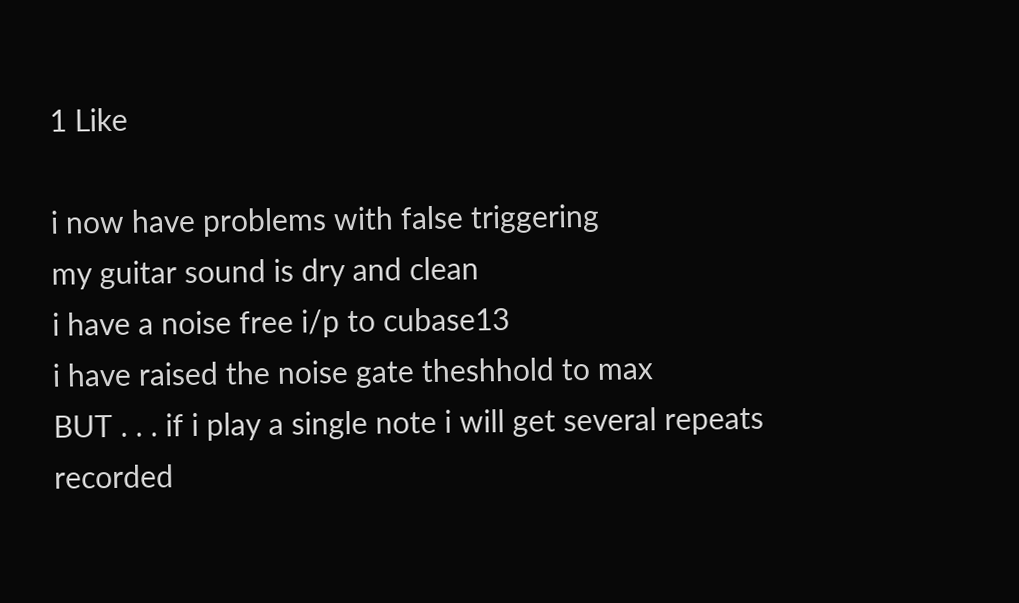1 Like

i now have problems with false triggering
my guitar sound is dry and clean
i have a noise free i/p to cubase13
i have raised the noise gate theshhold to max
BUT . . . if i play a single note i will get several repeats recorded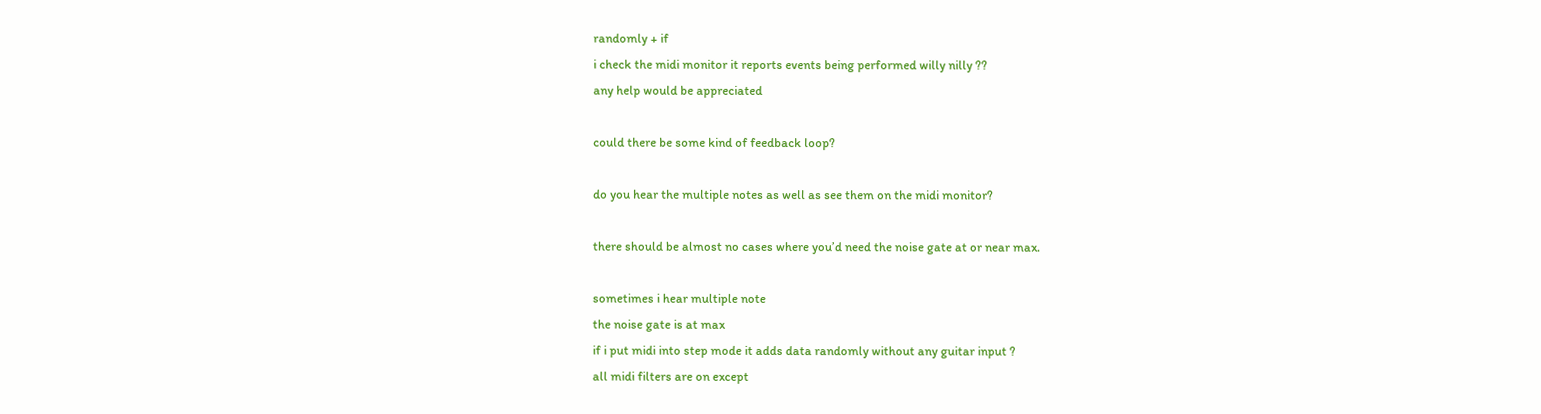randomly + if
i check the midi monitor it reports events being performed willy nilly ??
any help would be appreciated

could there be some kind of feedback loop?

do you hear the multiple notes as well as see them on the midi monitor?

there should be almost no cases where you’d need the noise gate at or near max.

sometimes i hear multiple note
the noise gate is at max
if i put midi into step mode it adds data randomly without any guitar input ?
all midi filters are on except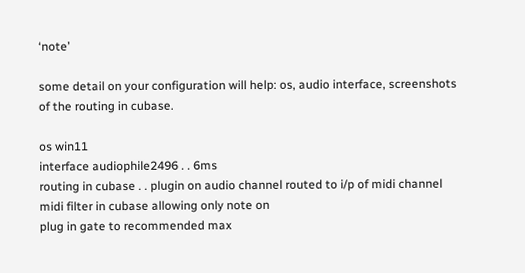‘note’

some detail on your configuration will help: os, audio interface, screenshots of the routing in cubase.

os win11
interface audiophile2496 . . 6ms
routing in cubase . . plugin on audio channel routed to i/p of midi channel
midi filter in cubase allowing only note on
plug in gate to recommended max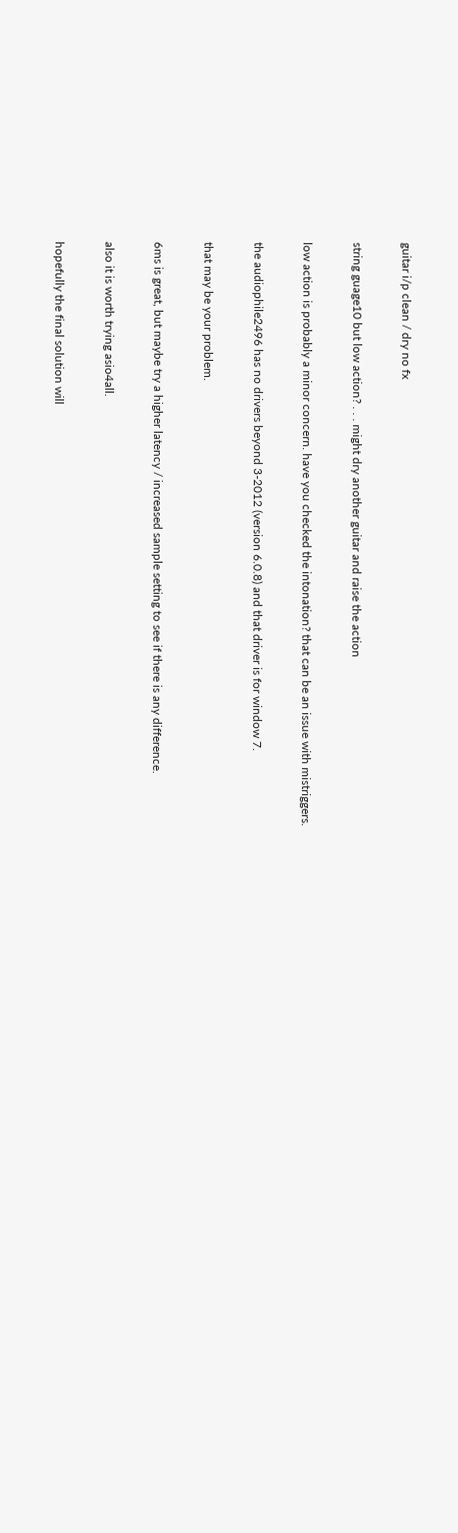guitar i/p clean / dry no fx

string guage10 but low action? . . . might dry another guitar and raise the action

low action is probably a minor concern. have you checked the intonation? that can be an issue with mistriggers.

the audiophile2496 has no drivers beyond 3-2012 (version 6.0.8) and that driver is for window 7.

that may be your problem.

6ms is great, but maybe try a higher latency / increased sample setting to see if there is any difference.

also it is worth trying asio4all.

hopefully the final solution will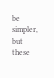be simpler, but these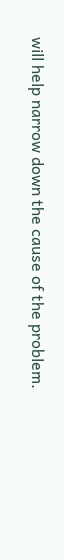will help narrow down the cause of the problem.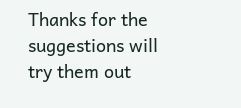Thanks for the suggestions will try them out